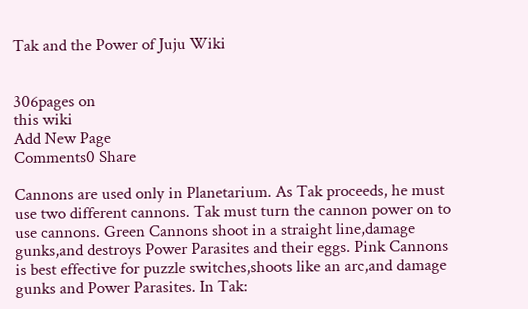Tak and the Power of Juju Wiki


306pages on
this wiki
Add New Page
Comments0 Share

Cannons are used only in Planetarium. As Tak proceeds, he must use two different cannons. Tak must turn the cannon power on to use cannons. Green Cannons shoot in a straight line,damage gunks,and destroys Power Parasites and their eggs. Pink Cannons is best effective for puzzle switches,shoots like an arc,and damage gunks and Power Parasites. In Tak: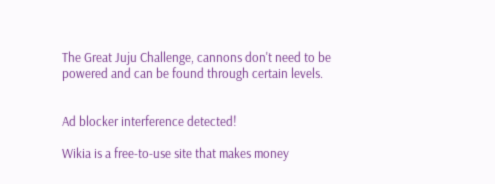The Great Juju Challenge, cannons don't need to be powered and can be found through certain levels.


Ad blocker interference detected!

Wikia is a free-to-use site that makes money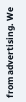from advertising. We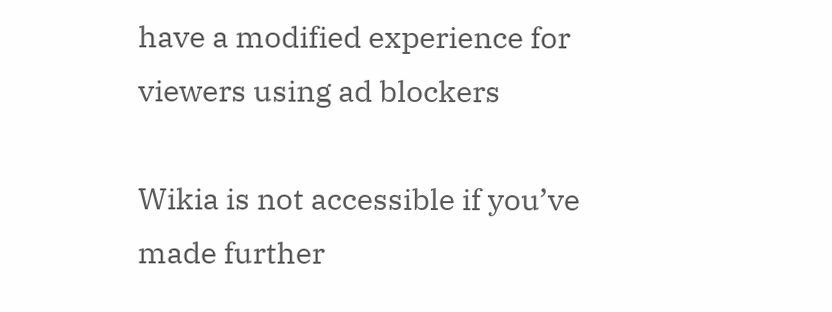have a modified experience for viewers using ad blockers

Wikia is not accessible if you’ve made further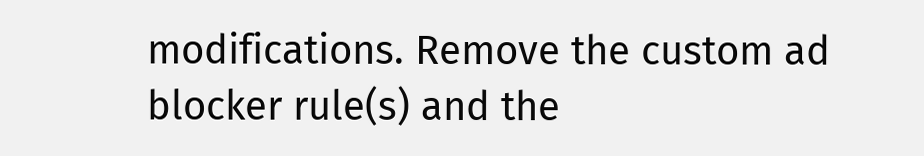modifications. Remove the custom ad blocker rule(s) and the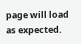page will load as expected.